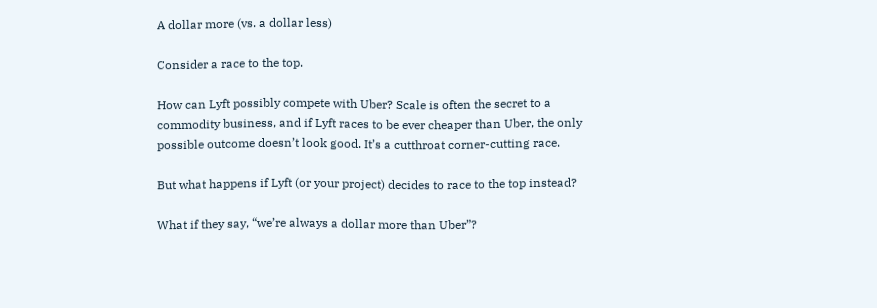A dollar more (vs. a dollar less)

Consider a race to the top.

How can Lyft possibly compete with Uber? Scale is often the secret to a commodity business, and if Lyft races to be ever cheaper than Uber, the only possible outcome doesn’t look good. It’s a cutthroat corner-cutting race.

But what happens if Lyft (or your project) decides to race to the top instead?

What if they say, “we’re always a dollar more than Uber”?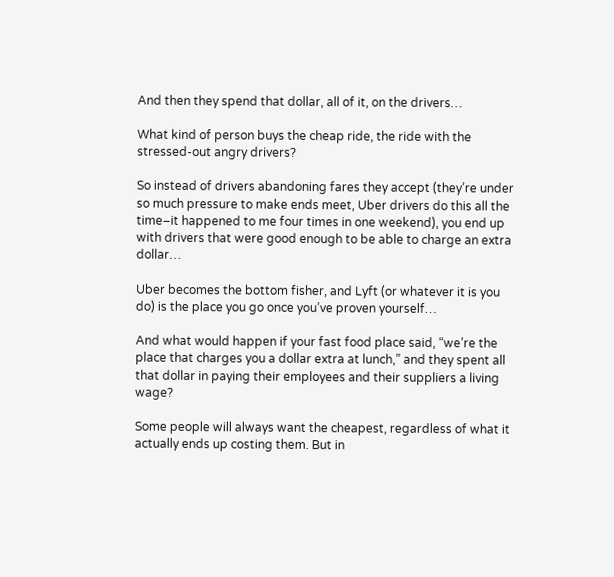And then they spend that dollar, all of it, on the drivers…

What kind of person buys the cheap ride, the ride with the stressed-out angry drivers?

So instead of drivers abandoning fares they accept (they’re under so much pressure to make ends meet, Uber drivers do this all the time–it happened to me four times in one weekend), you end up with drivers that were good enough to be able to charge an extra dollar…

Uber becomes the bottom fisher, and Lyft (or whatever it is you do) is the place you go once you’ve proven yourself…

And what would happen if your fast food place said, “we’re the place that charges you a dollar extra at lunch,” and they spent all that dollar in paying their employees and their suppliers a living wage?

Some people will always want the cheapest, regardless of what it actually ends up costing them. But in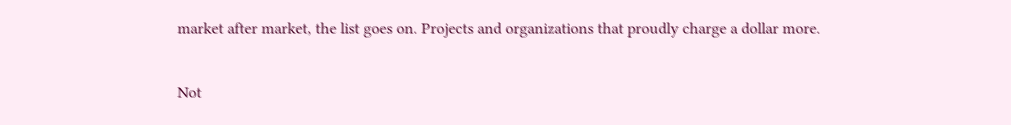market after market, the list goes on. Projects and organizations that proudly charge a dollar more.

Not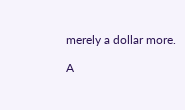merely a dollar more.

A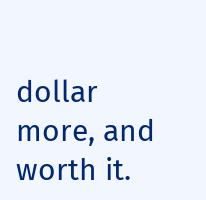dollar more, and worth it.